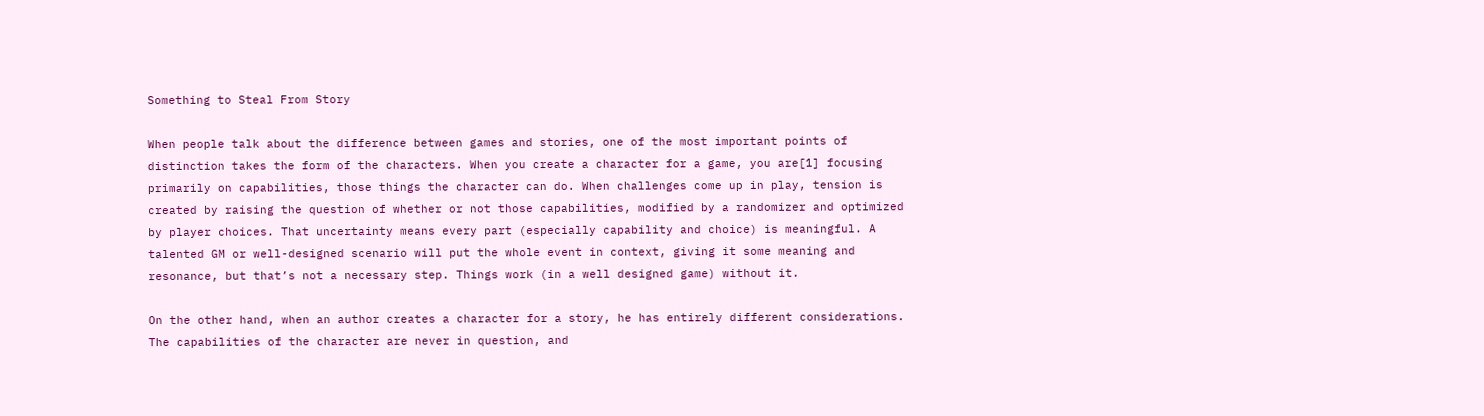Something to Steal From Story

When people talk about the difference between games and stories, one of the most important points of distinction takes the form of the characters. When you create a character for a game, you are[1] focusing primarily on capabilities, those things the character can do. When challenges come up in play, tension is created by raising the question of whether or not those capabilities, modified by a randomizer and optimized by player choices. That uncertainty means every part (especially capability and choice) is meaningful. A talented GM or well-designed scenario will put the whole event in context, giving it some meaning and resonance, but that’s not a necessary step. Things work (in a well designed game) without it.

On the other hand, when an author creates a character for a story, he has entirely different considerations. The capabilities of the character are never in question, and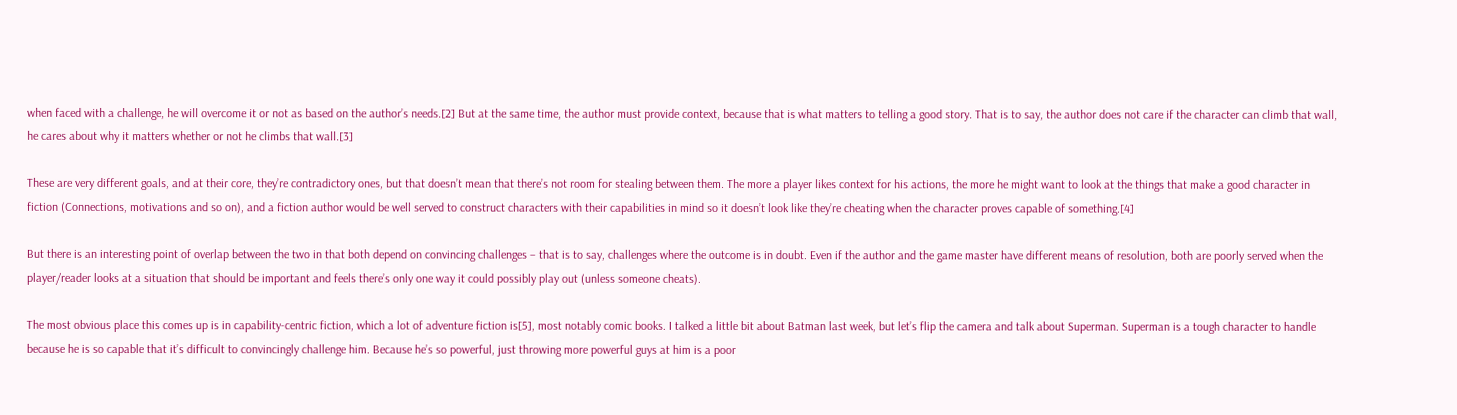when faced with a challenge, he will overcome it or not as based on the author’s needs.[2] But at the same time, the author must provide context, because that is what matters to telling a good story. That is to say, the author does not care if the character can climb that wall, he cares about why it matters whether or not he climbs that wall.[3]

These are very different goals, and at their core, they’re contradictory ones, but that doesn’t mean that there’s not room for stealing between them. The more a player likes context for his actions, the more he might want to look at the things that make a good character in fiction (Connections, motivations and so on), and a fiction author would be well served to construct characters with their capabilities in mind so it doesn’t look like they’re cheating when the character proves capable of something.[4]

But there is an interesting point of overlap between the two in that both depend on convincing challenges – that is to say, challenges where the outcome is in doubt. Even if the author and the game master have different means of resolution, both are poorly served when the player/reader looks at a situation that should be important and feels there’s only one way it could possibly play out (unless someone cheats).

The most obvious place this comes up is in capability-centric fiction, which a lot of adventure fiction is[5], most notably comic books. I talked a little bit about Batman last week, but let’s flip the camera and talk about Superman. Superman is a tough character to handle because he is so capable that it’s difficult to convincingly challenge him. Because he’s so powerful, just throwing more powerful guys at him is a poor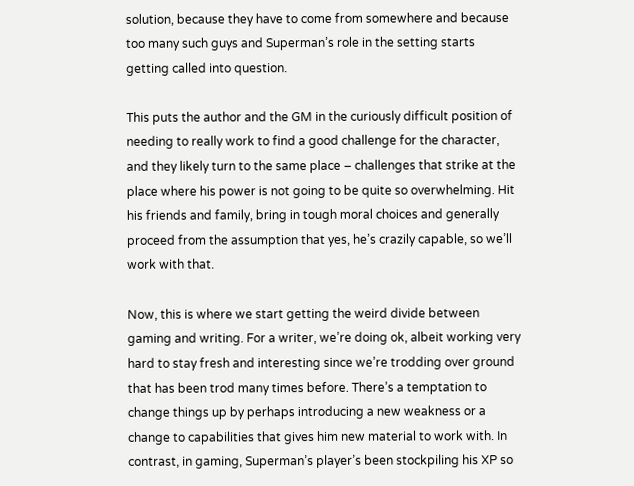solution, because they have to come from somewhere and because too many such guys and Superman’s role in the setting starts getting called into question.

This puts the author and the GM in the curiously difficult position of needing to really work to find a good challenge for the character, and they likely turn to the same place – challenges that strike at the place where his power is not going to be quite so overwhelming. Hit his friends and family, bring in tough moral choices and generally proceed from the assumption that yes, he’s crazily capable, so we’ll work with that.

Now, this is where we start getting the weird divide between gaming and writing. For a writer, we’re doing ok, albeit working very hard to stay fresh and interesting since we’re trodding over ground that has been trod many times before. There’s a temptation to change things up by perhaps introducing a new weakness or a change to capabilities that gives him new material to work with. In contrast, in gaming, Superman’s player’s been stockpiling his XP so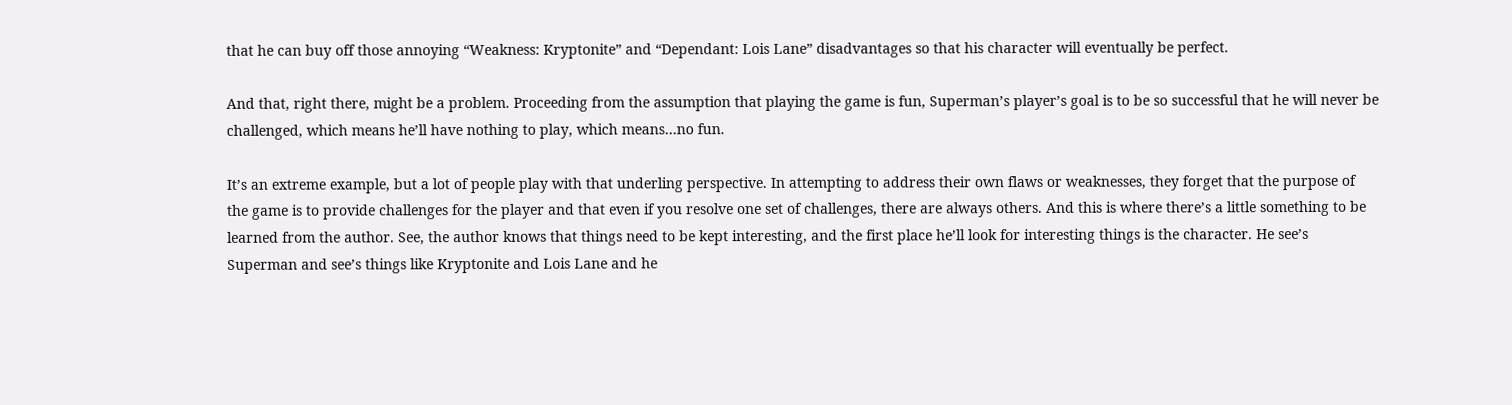that he can buy off those annoying “Weakness: Kryptonite” and “Dependant: Lois Lane” disadvantages so that his character will eventually be perfect.

And that, right there, might be a problem. Proceeding from the assumption that playing the game is fun, Superman’s player’s goal is to be so successful that he will never be challenged, which means he’ll have nothing to play, which means…no fun.

It’s an extreme example, but a lot of people play with that underling perspective. In attempting to address their own flaws or weaknesses, they forget that the purpose of the game is to provide challenges for the player and that even if you resolve one set of challenges, there are always others. And this is where there’s a little something to be learned from the author. See, the author knows that things need to be kept interesting, and the first place he’ll look for interesting things is the character. He see’s Superman and see’s things like Kryptonite and Lois Lane and he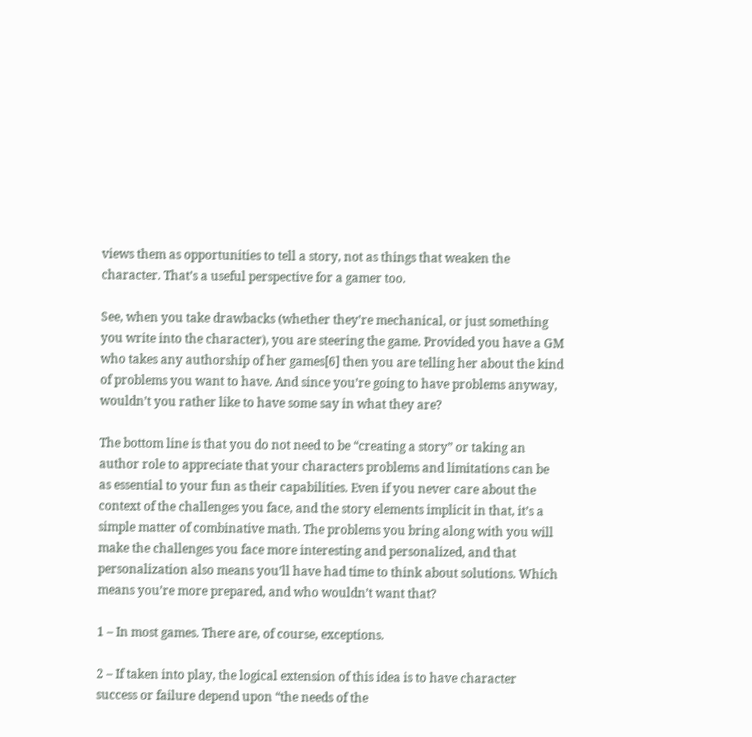views them as opportunities to tell a story, not as things that weaken the character. That’s a useful perspective for a gamer too.

See, when you take drawbacks (whether they’re mechanical, or just something you write into the character), you are steering the game. Provided you have a GM who takes any authorship of her games[6] then you are telling her about the kind of problems you want to have. And since you’re going to have problems anyway, wouldn’t you rather like to have some say in what they are?

The bottom line is that you do not need to be “creating a story” or taking an author role to appreciate that your characters problems and limitations can be as essential to your fun as their capabilities. Even if you never care about the context of the challenges you face, and the story elements implicit in that, it’s a simple matter of combinative math. The problems you bring along with you will make the challenges you face more interesting and personalized, and that personalization also means you’ll have had time to think about solutions. Which means you’re more prepared, and who wouldn’t want that?

1 – In most games. There are, of course, exceptions.

2 – If taken into play, the logical extension of this idea is to have character success or failure depend upon “the needs of the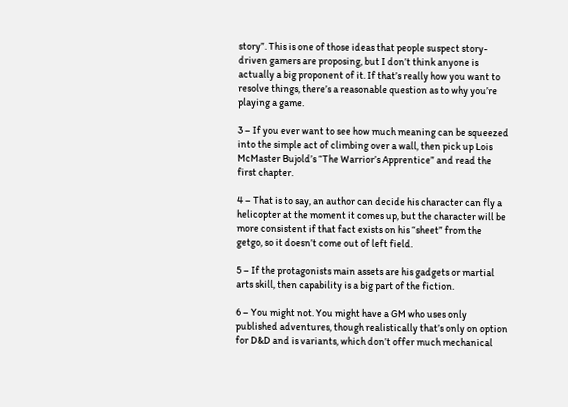story”. This is one of those ideas that people suspect story-driven gamers are proposing, but I don’t think anyone is actually a big proponent of it. If that’s really how you want to resolve things, there’s a reasonable question as to why you’re playing a game.

3 – If you ever want to see how much meaning can be squeezed into the simple act of climbing over a wall, then pick up Lois McMaster Bujold’s “The Warrior’s Apprentice” and read the first chapter.

4 – That is to say, an author can decide his character can fly a helicopter at the moment it comes up, but the character will be more consistent if that fact exists on his “sheet” from the getgo, so it doesn’t come out of left field.

5 – If the protagonists main assets are his gadgets or martial arts skill, then capability is a big part of the fiction.

6 – You might not. You might have a GM who uses only published adventures, though realistically that’s only on option for D&D and is variants, which don’t offer much mechanical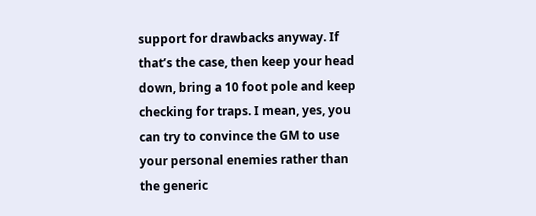support for drawbacks anyway. If that’s the case, then keep your head down, bring a 10 foot pole and keep checking for traps. I mean, yes, you can try to convince the GM to use your personal enemies rather than the generic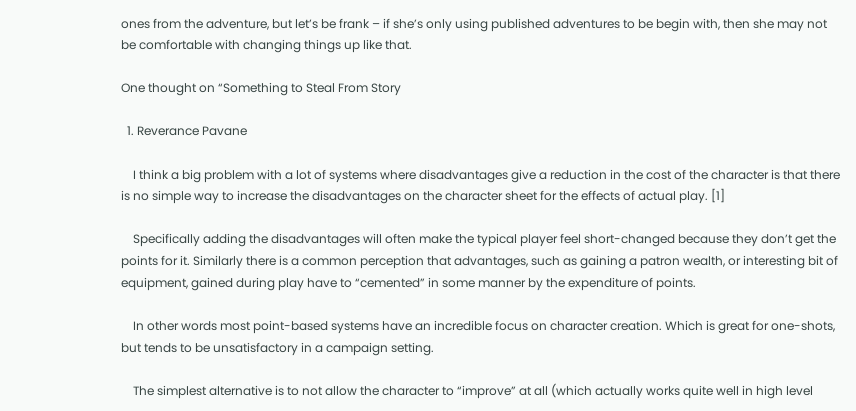ones from the adventure, but let’s be frank – if she’s only using published adventures to be begin with, then she may not be comfortable with changing things up like that.

One thought on “Something to Steal From Story

  1. Reverance Pavane

    I think a big problem with a lot of systems where disadvantages give a reduction in the cost of the character is that there is no simple way to increase the disadvantages on the character sheet for the effects of actual play. [1]

    Specifically adding the disadvantages will often make the typical player feel short-changed because they don’t get the points for it. Similarly there is a common perception that advantages, such as gaining a patron wealth, or interesting bit of equipment, gained during play have to “cemented” in some manner by the expenditure of points.

    In other words most point-based systems have an incredible focus on character creation. Which is great for one-shots, but tends to be unsatisfactory in a campaign setting.

    The simplest alternative is to not allow the character to “improve” at all (which actually works quite well in high level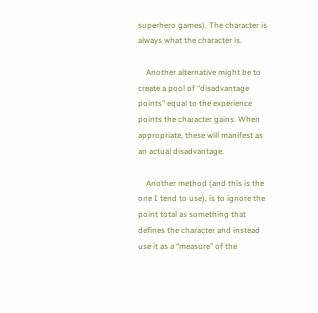superhero games). The character is always what the character is.

    Another alternative might be to create a pool of “disadvantage points” equal to the experience points the character gains. When appropriate, these will manifest as an actual disadvantage.

    Another method (and this is the one I tend to use), is to ignore the point total as something that defines the character and instead use it as a “measure” of the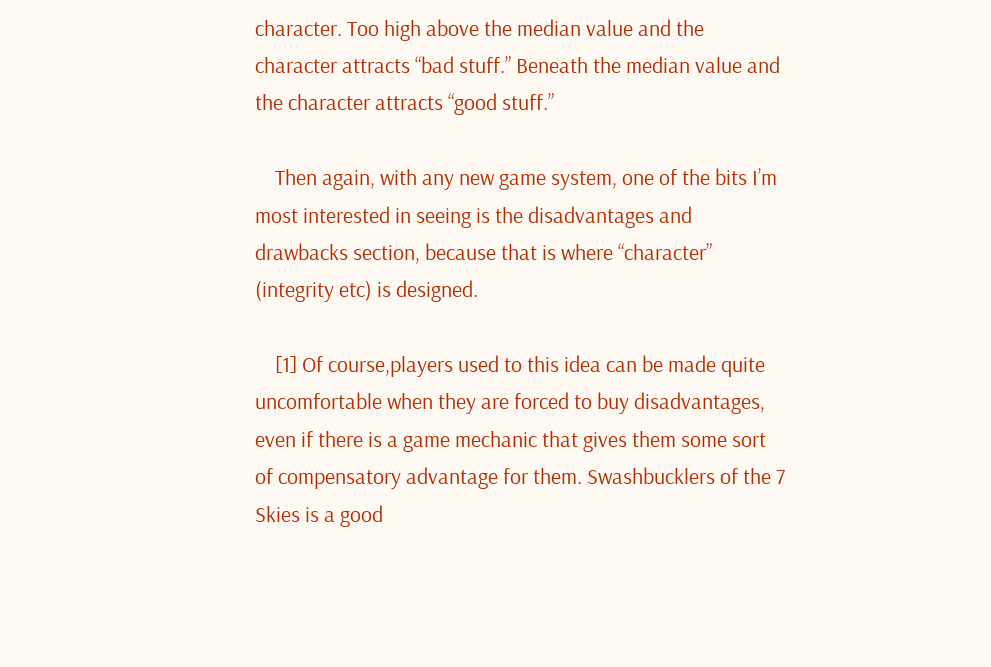character. Too high above the median value and the character attracts “bad stuff.” Beneath the median value and the character attracts “good stuff.”

    Then again, with any new game system, one of the bits I’m most interested in seeing is the disadvantages and drawbacks section, because that is where “character” (integrity etc) is designed.

    [1] Of course,players used to this idea can be made quite uncomfortable when they are forced to buy disadvantages, even if there is a game mechanic that gives them some sort of compensatory advantage for them. Swashbucklers of the 7 Skies is a good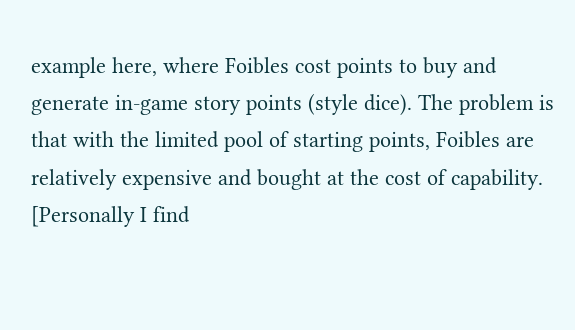example here, where Foibles cost points to buy and generate in-game story points (style dice). The problem is that with the limited pool of starting points, Foibles are relatively expensive and bought at the cost of capability. [Personally I find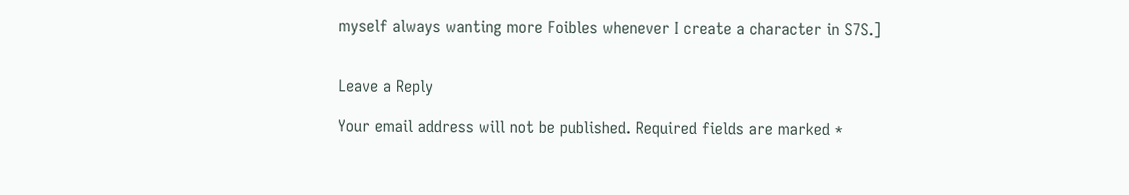myself always wanting more Foibles whenever I create a character in S7S.]


Leave a Reply

Your email address will not be published. Required fields are marked *